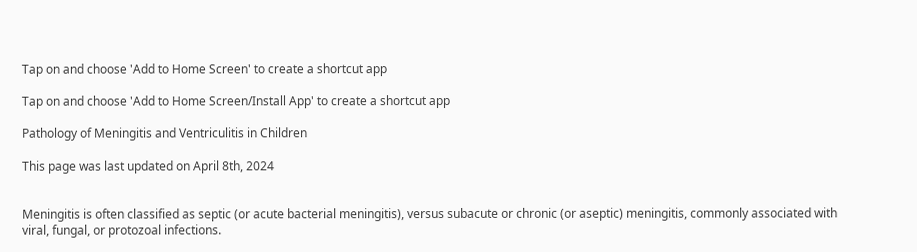Tap on and choose 'Add to Home Screen' to create a shortcut app

Tap on and choose 'Add to Home Screen/Install App' to create a shortcut app

Pathology of Meningitis and Ventriculitis in Children

This page was last updated on April 8th, 2024


Meningitis is often classified as septic (or acute bacterial meningitis), versus subacute or chronic (or aseptic) meningitis, commonly associated with viral, fungal, or protozoal infections.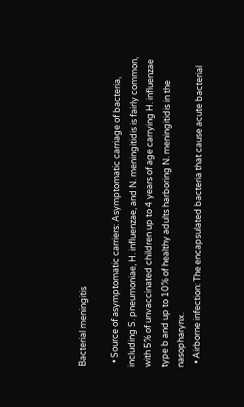Bacterial meningitis

  • Source of asymptomatic carriers: Asymptomatic carriage of bacteria, including S. pneumoniae, H. influenzae, and N. meningitidis is fairly common, with 5% of unvaccinated children up to 4 years of age carrying H. influenzae type b and up to 10% of healthy adults harboring N. meningitidis in the nasopharynx.
  • Airborne infection: The encapsulated bacteria that cause acute bacterial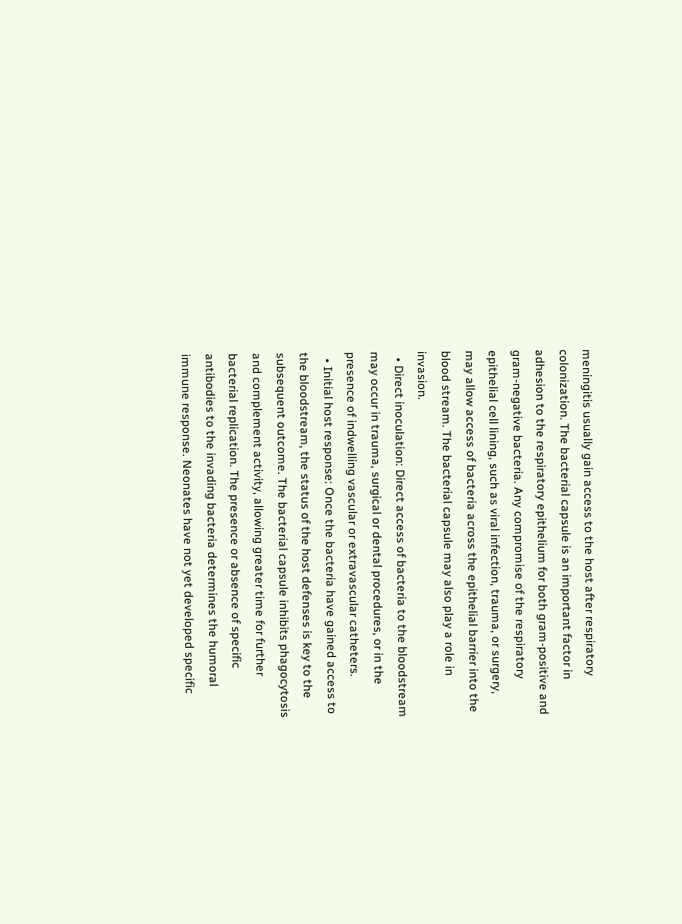meningitis usually gain access to the host after respiratory colonization. The bacterial capsule is an important factor in adhesion to the respiratory epithelium for both gram-positive and gram-negative bacteria. Any compromise of the respiratory epithelial cell lining, such as viral infection, trauma, or surgery, may allow access of bacteria across the epithelial barrier into the blood stream. The bacterial capsule may also play a role in invasion.
  • Direct inoculation: Direct access of bacteria to the bloodstream may occur in trauma, surgical or dental procedures, or in the presence of indwelling vascular or extravascular catheters.
  • Initial host response: Once the bacteria have gained access to the bloodstream, the status of the host defenses is key to the subsequent outcome. The bacterial capsule inhibits phagocytosis and complement activity, allowing greater time for further bacterial replication. The presence or absence of specific antibodies to the invading bacteria determines the humoral immune response. Neonates have not yet developed specific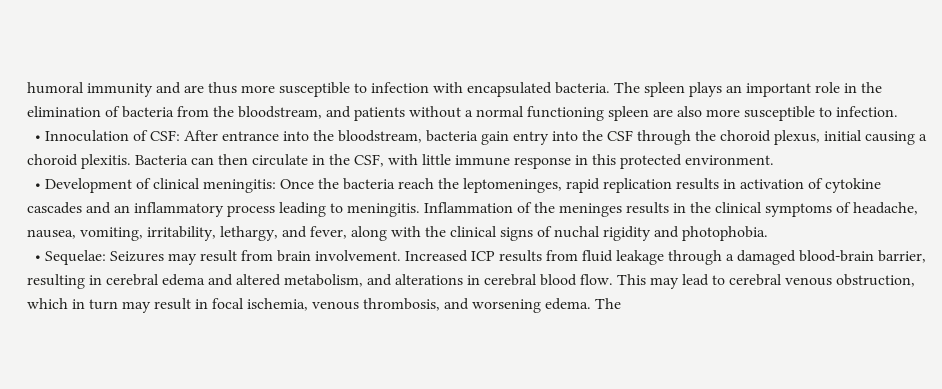humoral immunity and are thus more susceptible to infection with encapsulated bacteria. The spleen plays an important role in the elimination of bacteria from the bloodstream, and patients without a normal functioning spleen are also more susceptible to infection.
  • Innoculation of CSF: After entrance into the bloodstream, bacteria gain entry into the CSF through the choroid plexus, initial causing a choroid plexitis. Bacteria can then circulate in the CSF, with little immune response in this protected environment.
  • Development of clinical meningitis: Once the bacteria reach the leptomeninges, rapid replication results in activation of cytokine cascades and an inflammatory process leading to meningitis. Inflammation of the meninges results in the clinical symptoms of headache, nausea, vomiting, irritability, lethargy, and fever, along with the clinical signs of nuchal rigidity and photophobia.
  • Sequelae: Seizures may result from brain involvement. Increased ICP results from fluid leakage through a damaged blood-brain barrier, resulting in cerebral edema and altered metabolism, and alterations in cerebral blood flow. This may lead to cerebral venous obstruction, which in turn may result in focal ischemia, venous thrombosis, and worsening edema. The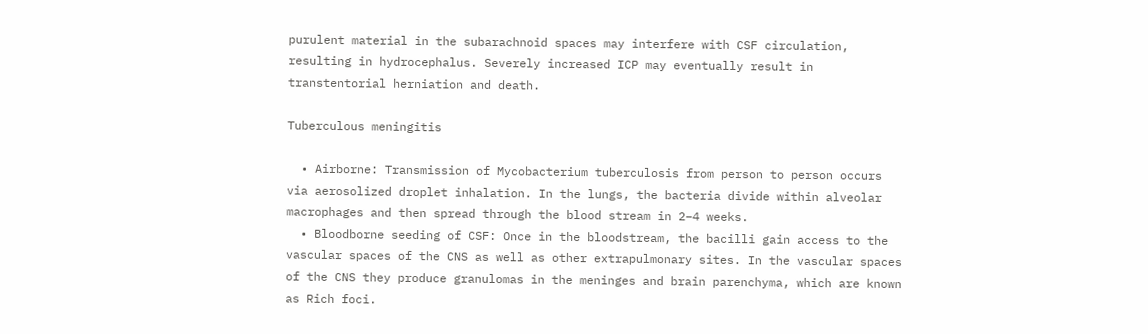purulent material in the subarachnoid spaces may interfere with CSF circulation, resulting in hydrocephalus. Severely increased ICP may eventually result in transtentorial herniation and death.

Tuberculous meningitis

  • Airborne: Transmission of Mycobacterium tuberculosis from person to person occurs via aerosolized droplet inhalation. In the lungs, the bacteria divide within alveolar macrophages and then spread through the blood stream in 2–4 weeks.
  • Bloodborne seeding of CSF: Once in the bloodstream, the bacilli gain access to the vascular spaces of the CNS as well as other extrapulmonary sites. In the vascular spaces of the CNS they produce granulomas in the meninges and brain parenchyma, which are known as Rich foci.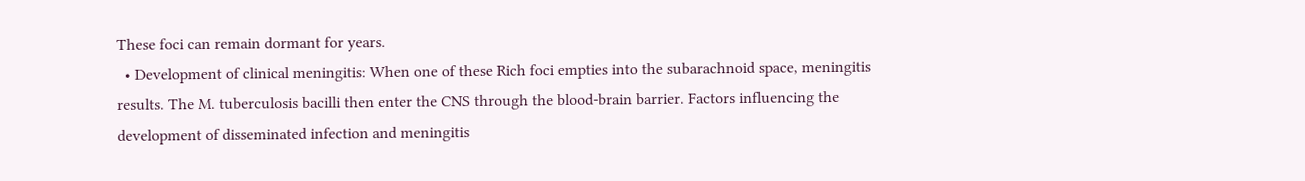These foci can remain dormant for years.
  • Development of clinical meningitis: When one of these Rich foci empties into the subarachnoid space, meningitis results. The M. tuberculosis bacilli then enter the CNS through the blood-brain barrier. Factors influencing the development of disseminated infection and meningitis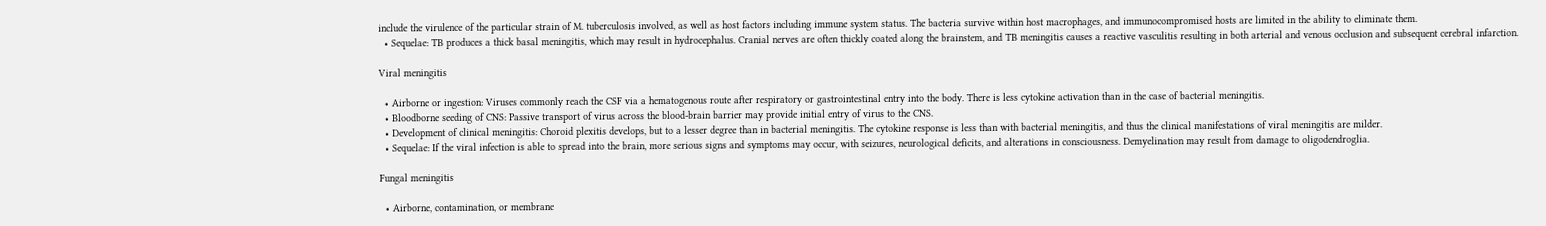include the virulence of the particular strain of M. tuberculosis involved, as well as host factors including immune system status. The bacteria survive within host macrophages, and immunocompromised hosts are limited in the ability to eliminate them.
  • Sequelae: TB produces a thick basal meningitis, which may result in hydrocephalus. Cranial nerves are often thickly coated along the brainstem, and TB meningitis causes a reactive vasculitis resulting in both arterial and venous occlusion and subsequent cerebral infarction.

Viral meningitis

  • Airborne or ingestion: Viruses commonly reach the CSF via a hematogenous route after respiratory or gastrointestinal entry into the body. There is less cytokine activation than in the case of bacterial meningitis.
  • Bloodborne seeding of CNS: Passive transport of virus across the blood-brain barrier may provide initial entry of virus to the CNS.
  • Development of clinical meningitis: Choroid plexitis develops, but to a lesser degree than in bacterial meningitis. The cytokine response is less than with bacterial meningitis, and thus the clinical manifestations of viral meningitis are milder.
  • Sequelae: If the viral infection is able to spread into the brain, more serious signs and symptoms may occur, with seizures, neurological deficits, and alterations in consciousness. Demyelination may result from damage to oligodendroglia.

Fungal meningitis

  • Airborne, contamination, or membrane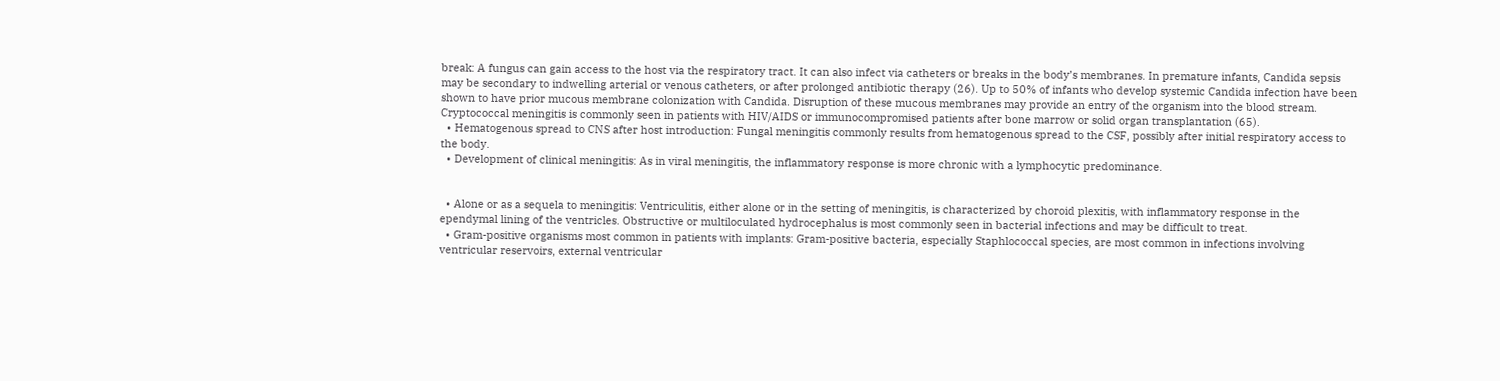break: A fungus can gain access to the host via the respiratory tract. It can also infect via catheters or breaks in the body’s membranes. In premature infants, Candida sepsis may be secondary to indwelling arterial or venous catheters, or after prolonged antibiotic therapy (26). Up to 50% of infants who develop systemic Candida infection have been shown to have prior mucous membrane colonization with Candida. Disruption of these mucous membranes may provide an entry of the organism into the blood stream. Cryptococcal meningitis is commonly seen in patients with HIV/AIDS or immunocompromised patients after bone marrow or solid organ transplantation (65).
  • Hematogenous spread to CNS after host introduction: Fungal meningitis commonly results from hematogenous spread to the CSF, possibly after initial respiratory access to the body.
  • Development of clinical meningitis: As in viral meningitis, the inflammatory response is more chronic with a lymphocytic predominance.


  • Alone or as a sequela to meningitis: Ventriculitis, either alone or in the setting of meningitis, is characterized by choroid plexitis, with inflammatory response in the ependymal lining of the ventricles. Obstructive or multiloculated hydrocephalus is most commonly seen in bacterial infections and may be difficult to treat.
  • Gram-positive organisms most common in patients with implants: Gram-positive bacteria, especially Staphlococcal species, are most common in infections involving ventricular reservoirs, external ventricular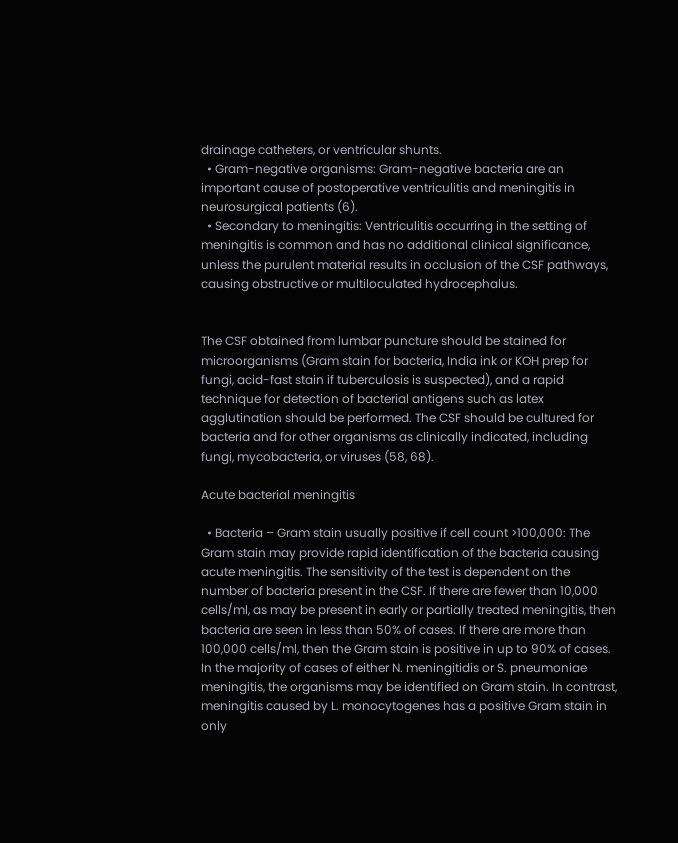drainage catheters, or ventricular shunts.
  • Gram-negative organisms: Gram-negative bacteria are an important cause of postoperative ventriculitis and meningitis in neurosurgical patients (6).
  • Secondary to meningitis: Ventriculitis occurring in the setting of meningitis is common and has no additional clinical significance, unless the purulent material results in occlusion of the CSF pathways, causing obstructive or multiloculated hydrocephalus.


The CSF obtained from lumbar puncture should be stained for microorganisms (Gram stain for bacteria, India ink or KOH prep for fungi, acid-fast stain if tuberculosis is suspected), and a rapid technique for detection of bacterial antigens such as latex agglutination should be performed. The CSF should be cultured for bacteria and for other organisms as clinically indicated, including fungi, mycobacteria, or viruses (58, 68).

Acute bacterial meningitis

  • Bacteria – Gram stain usually positive if cell count >100,000: The Gram stain may provide rapid identification of the bacteria causing acute meningitis. The sensitivity of the test is dependent on the number of bacteria present in the CSF. If there are fewer than 10,000 cells/ml, as may be present in early or partially treated meningitis, then bacteria are seen in less than 50% of cases. If there are more than 100,000 cells/ml, then the Gram stain is positive in up to 90% of cases. In the majority of cases of either N. meningitidis or S. pneumoniae meningitis, the organisms may be identified on Gram stain. In contrast, meningitis caused by L. monocytogenes has a positive Gram stain in only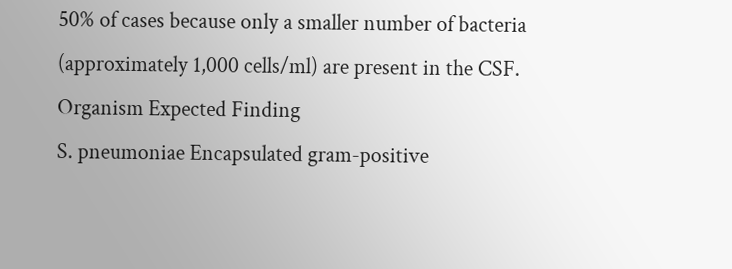50% of cases because only a smaller number of bacteria (approximately 1,000 cells/ml) are present in the CSF.
Organism Expected Finding
S. pneumoniae Encapsulated gram-positive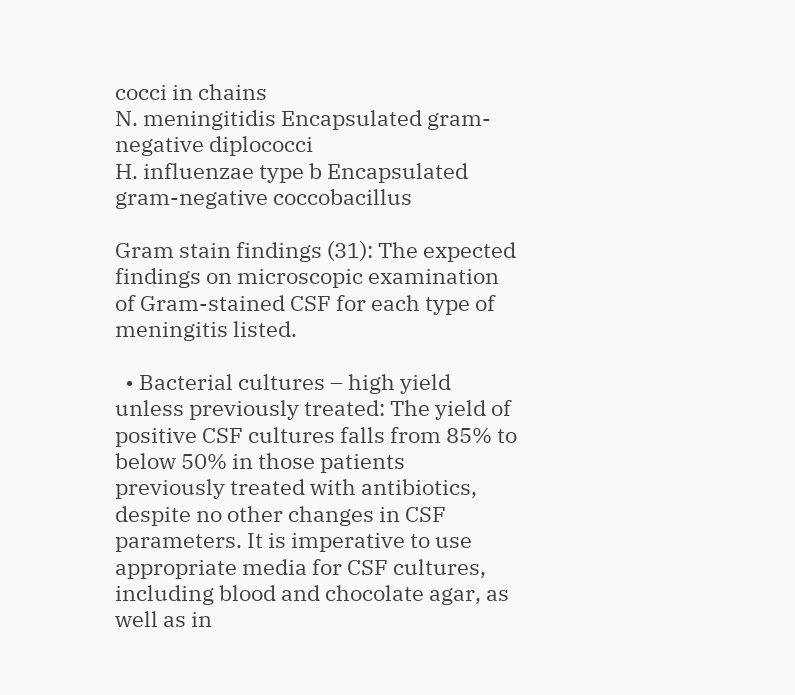cocci in chains
N. meningitidis Encapsulated gram-negative diplococci
H. influenzae type b Encapsulated gram-negative coccobacillus

Gram stain findings (31): The expected findings on microscopic examination of Gram-stained CSF for each type of meningitis listed.

  • Bacterial cultures – high yield unless previously treated: The yield of positive CSF cultures falls from 85% to below 50% in those patients previously treated with antibiotics, despite no other changes in CSF parameters. It is imperative to use appropriate media for CSF cultures, including blood and chocolate agar, as well as in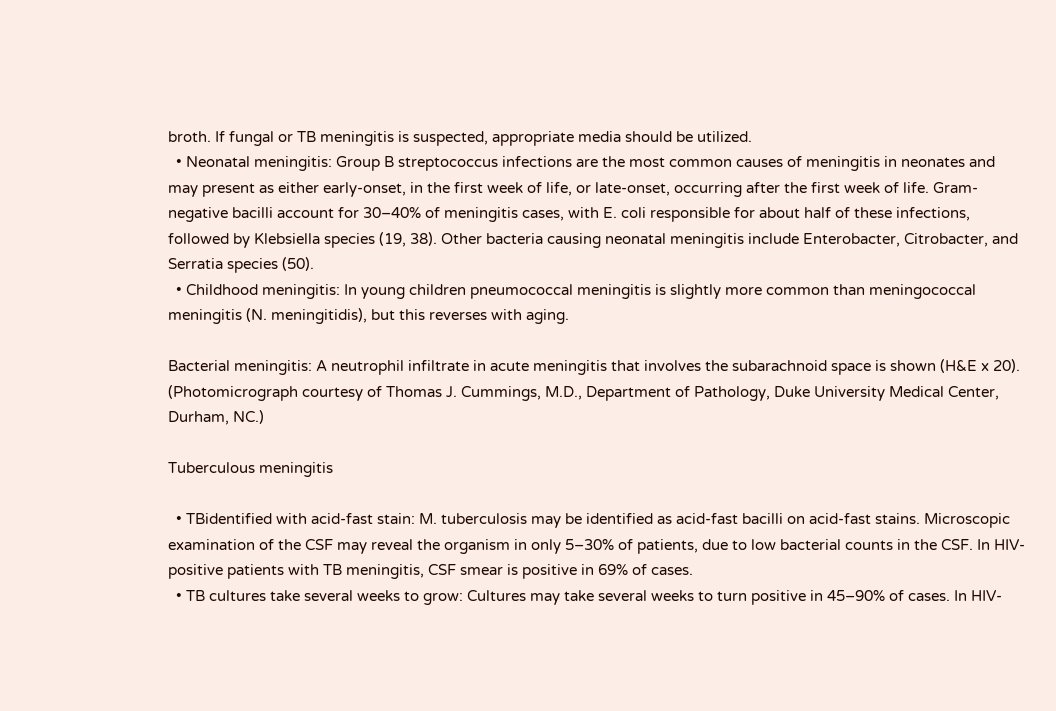broth. If fungal or TB meningitis is suspected, appropriate media should be utilized.
  • Neonatal meningitis: Group B streptococcus infections are the most common causes of meningitis in neonates and may present as either early-onset, in the first week of life, or late-onset, occurring after the first week of life. Gram-negative bacilli account for 30–40% of meningitis cases, with E. coli responsible for about half of these infections, followed by Klebsiella species (19, 38). Other bacteria causing neonatal meningitis include Enterobacter, Citrobacter, and Serratia species (50).
  • Childhood meningitis: In young children pneumococcal meningitis is slightly more common than meningococcal meningitis (N. meningitidis), but this reverses with aging.

Bacterial meningitis: A neutrophil infiltrate in acute meningitis that involves the subarachnoid space is shown (H&E x 20). (Photomicrograph courtesy of Thomas J. Cummings, M.D., Department of Pathology, Duke University Medical Center, Durham, NC.)

Tuberculous meningitis

  • TBidentified with acid-fast stain: M. tuberculosis may be identified as acid-fast bacilli on acid-fast stains. Microscopic examination of the CSF may reveal the organism in only 5–30% of patients, due to low bacterial counts in the CSF. In HIV-positive patients with TB meningitis, CSF smear is positive in 69% of cases.
  • TB cultures take several weeks to grow: Cultures may take several weeks to turn positive in 45–90% of cases. In HIV-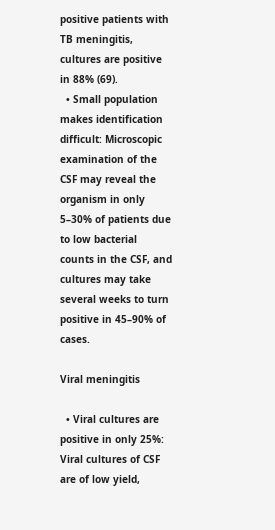positive patients with TB meningitis, cultures are positive in 88% (69).
  • Small population makes identification difficult: Microscopic examination of the CSF may reveal the organism in only 5–30% of patients due to low bacterial counts in the CSF, and cultures may take several weeks to turn positive in 45–90% of cases.

Viral meningitis

  • Viral cultures are positive in only 25%: Viral cultures of CSF are of low yield,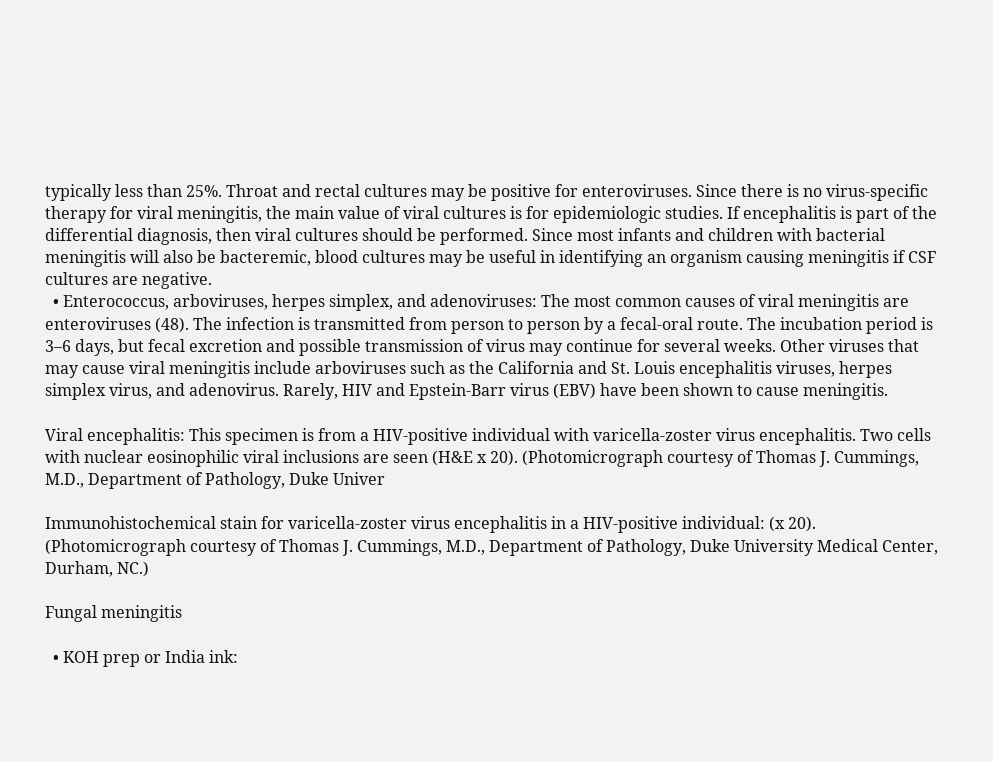typically less than 25%. Throat and rectal cultures may be positive for enteroviruses. Since there is no virus-specific therapy for viral meningitis, the main value of viral cultures is for epidemiologic studies. If encephalitis is part of the differential diagnosis, then viral cultures should be performed. Since most infants and children with bacterial meningitis will also be bacteremic, blood cultures may be useful in identifying an organism causing meningitis if CSF cultures are negative.
  • Enterococcus, arboviruses, herpes simplex, and adenoviruses: The most common causes of viral meningitis are enteroviruses (48). The infection is transmitted from person to person by a fecal-oral route. The incubation period is 3–6 days, but fecal excretion and possible transmission of virus may continue for several weeks. Other viruses that may cause viral meningitis include arboviruses such as the California and St. Louis encephalitis viruses, herpes simplex virus, and adenovirus. Rarely, HIV and Epstein-Barr virus (EBV) have been shown to cause meningitis.

Viral encephalitis: This specimen is from a HIV-positive individual with varicella-zoster virus encephalitis. Two cells with nuclear eosinophilic viral inclusions are seen (H&E x 20). (Photomicrograph courtesy of Thomas J. Cummings, M.D., Department of Pathology, Duke Univer

Immunohistochemical stain for varicella-zoster virus encephalitis in a HIV-positive individual: (x 20). (Photomicrograph courtesy of Thomas J. Cummings, M.D., Department of Pathology, Duke University Medical Center, Durham, NC.)

Fungal meningitis

  • KOH prep or India ink: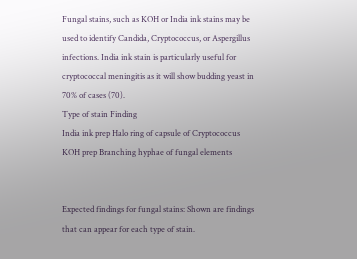Fungal stains, such as KOH or India ink stains may be used to identify Candida, Cryptococcus, or Aspergillus infections. India ink stain is particularly useful for cryptococcal meningitis as it will show budding yeast in 70% of cases (70).
Type of stain Finding
India ink prep Halo ring of capsule of Cryptococcus
KOH prep Branching hyphae of fungal elements


Expected findings for fungal stains: Shown are findings that can appear for each type of stain.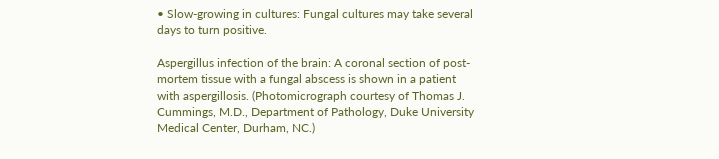• Slow-growing in cultures: Fungal cultures may take several days to turn positive.

Aspergillus infection of the brain: A coronal section of post-mortem tissue with a fungal abscess is shown in a patient with aspergillosis. (Photomicrograph courtesy of Thomas J. Cummings, M.D., Department of Pathology, Duke University Medical Center, Durham, NC.)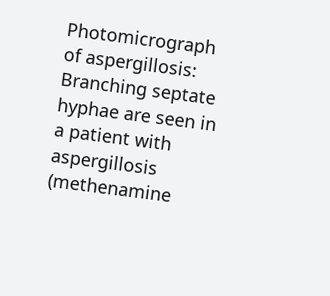Photomicrograph of aspergillosis: Branching septate hyphae are seen in a patient with aspergillosis (methenamine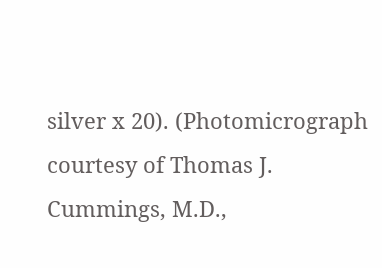silver x 20). (Photomicrograph courtesy of Thomas J. Cummings, M.D.,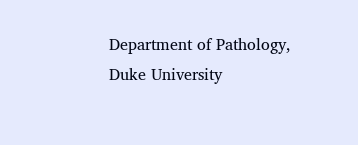Department of Pathology, Duke University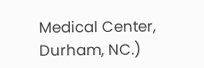Medical Center, Durham, NC.)